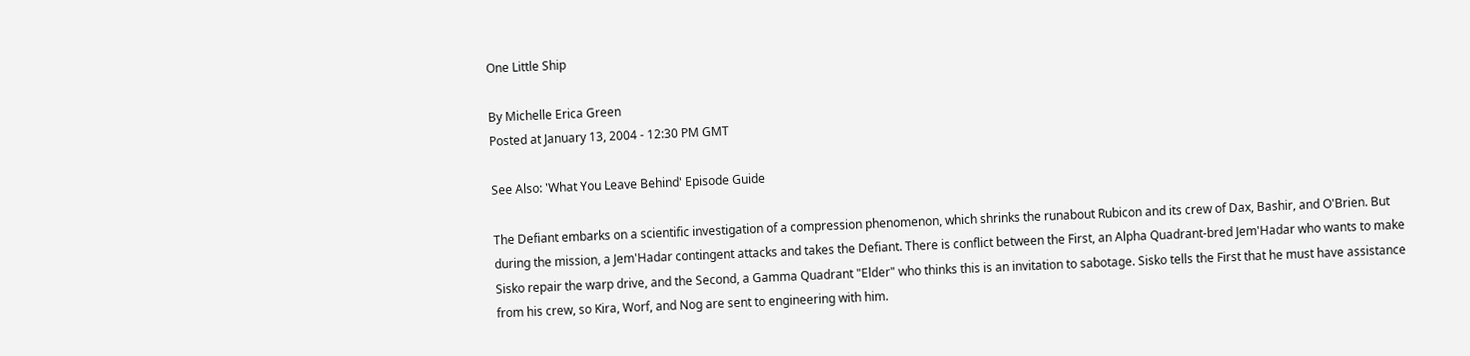One Little Ship

By Michelle Erica Green
Posted at January 13, 2004 - 12:30 PM GMT

See Also: 'What You Leave Behind' Episode Guide

The Defiant embarks on a scientific investigation of a compression phenomenon, which shrinks the runabout Rubicon and its crew of Dax, Bashir, and O'Brien. But during the mission, a Jem'Hadar contingent attacks and takes the Defiant. There is conflict between the First, an Alpha Quadrant-bred Jem'Hadar who wants to make Sisko repair the warp drive, and the Second, a Gamma Quadrant "Elder" who thinks this is an invitation to sabotage. Sisko tells the First that he must have assistance from his crew, so Kira, Worf, and Nog are sent to engineering with him.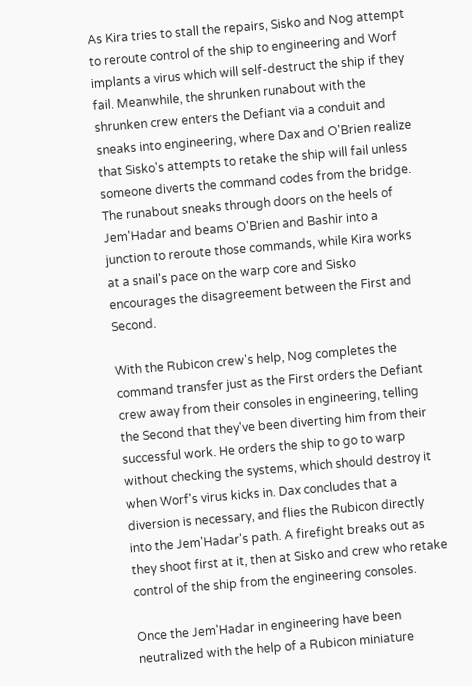As Kira tries to stall the repairs, Sisko and Nog attempt to reroute control of the ship to engineering and Worf implants a virus which will self-destruct the ship if they fail. Meanwhile, the shrunken runabout with the shrunken crew enters the Defiant via a conduit and sneaks into engineering, where Dax and O'Brien realize that Sisko's attempts to retake the ship will fail unless someone diverts the command codes from the bridge. The runabout sneaks through doors on the heels of Jem'Hadar and beams O'Brien and Bashir into a junction to reroute those commands, while Kira works at a snail's pace on the warp core and Sisko encourages the disagreement between the First and Second.

With the Rubicon crew's help, Nog completes the command transfer just as the First orders the Defiant crew away from their consoles in engineering, telling the Second that they've been diverting him from their successful work. He orders the ship to go to warp without checking the systems, which should destroy it when Worf's virus kicks in. Dax concludes that a diversion is necessary, and flies the Rubicon directly into the Jem'Hadar's path. A firefight breaks out as they shoot first at it, then at Sisko and crew who retake control of the ship from the engineering consoles.

Once the Jem'Hadar in engineering have been neutralized with the help of a Rubicon miniature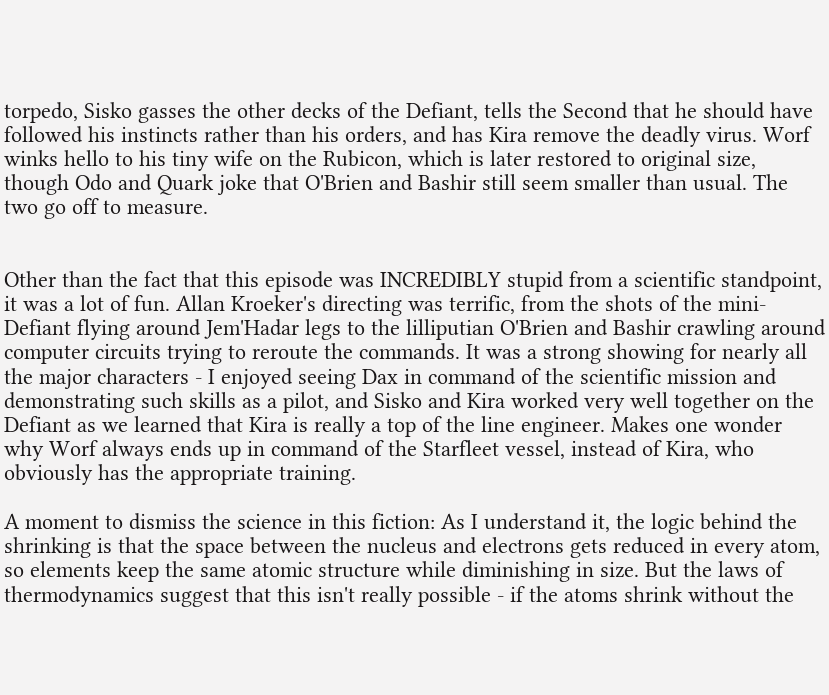torpedo, Sisko gasses the other decks of the Defiant, tells the Second that he should have followed his instincts rather than his orders, and has Kira remove the deadly virus. Worf winks hello to his tiny wife on the Rubicon, which is later restored to original size, though Odo and Quark joke that O'Brien and Bashir still seem smaller than usual. The two go off to measure.


Other than the fact that this episode was INCREDIBLY stupid from a scientific standpoint, it was a lot of fun. Allan Kroeker's directing was terrific, from the shots of the mini-Defiant flying around Jem'Hadar legs to the lilliputian O'Brien and Bashir crawling around computer circuits trying to reroute the commands. It was a strong showing for nearly all the major characters - I enjoyed seeing Dax in command of the scientific mission and demonstrating such skills as a pilot, and Sisko and Kira worked very well together on the Defiant as we learned that Kira is really a top of the line engineer. Makes one wonder why Worf always ends up in command of the Starfleet vessel, instead of Kira, who obviously has the appropriate training.

A moment to dismiss the science in this fiction: As I understand it, the logic behind the shrinking is that the space between the nucleus and electrons gets reduced in every atom, so elements keep the same atomic structure while diminishing in size. But the laws of thermodynamics suggest that this isn't really possible - if the atoms shrink without the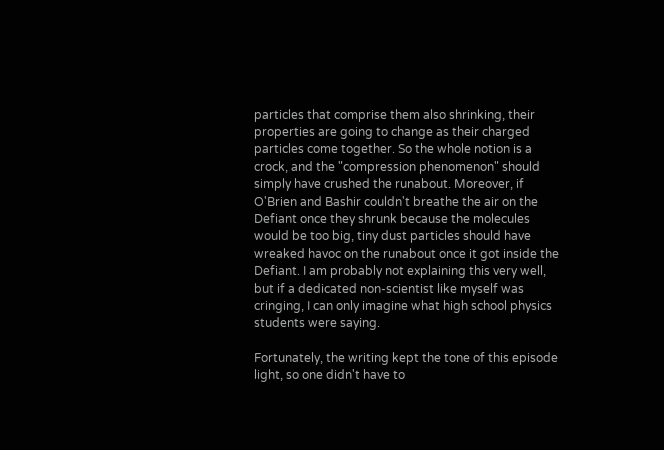particles that comprise them also shrinking, their properties are going to change as their charged particles come together. So the whole notion is a crock, and the "compression phenomenon" should simply have crushed the runabout. Moreover, if O'Brien and Bashir couldn't breathe the air on the Defiant once they shrunk because the molecules would be too big, tiny dust particles should have wreaked havoc on the runabout once it got inside the Defiant. I am probably not explaining this very well, but if a dedicated non-scientist like myself was cringing, I can only imagine what high school physics students were saying.

Fortunately, the writing kept the tone of this episode light, so one didn't have to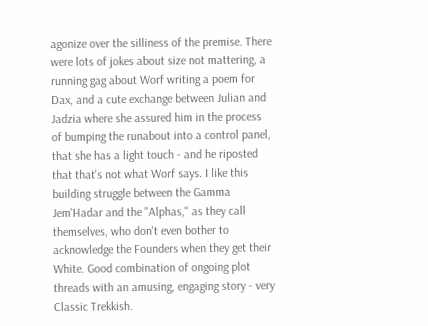agonize over the silliness of the premise. There were lots of jokes about size not mattering, a running gag about Worf writing a poem for Dax, and a cute exchange between Julian and Jadzia where she assured him in the process of bumping the runabout into a control panel, that she has a light touch - and he riposted that that's not what Worf says. I like this building struggle between the Gamma Jem'Hadar and the "Alphas," as they call themselves, who don't even bother to acknowledge the Founders when they get their White. Good combination of ongoing plot threads with an amusing, engaging story - very Classic Trekkish.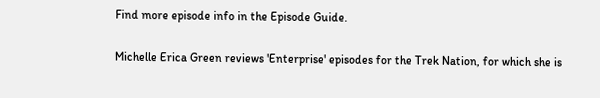Find more episode info in the Episode Guide.

Michelle Erica Green reviews 'Enterprise' episodes for the Trek Nation, for which she is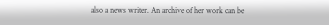also a news writer. An archive of her work can be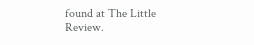found at The Little Review.